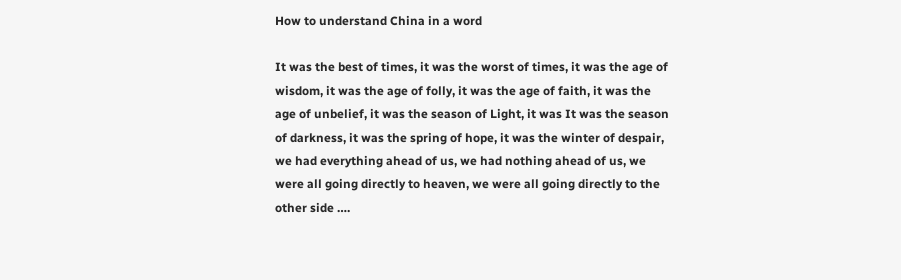How to understand China in a word

It was the best of times, it was the worst of times, it was the age of wisdom, it was the age of folly, it was the age of faith, it was the age of unbelief, it was the season of Light, it was It was the season of darkness, it was the spring of hope, it was the winter of despair, we had everything ahead of us, we had nothing ahead of us, we were all going directly to heaven, we were all going directly to the other side ….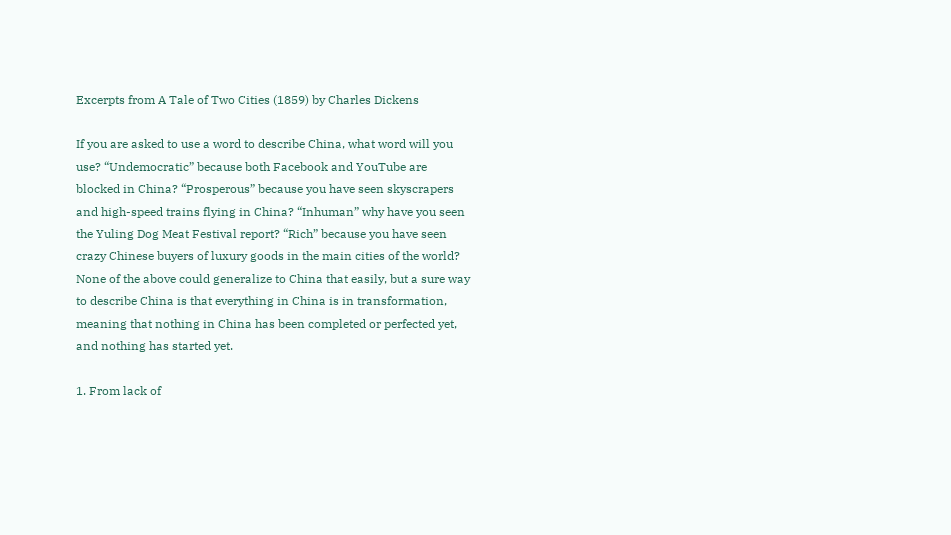Excerpts from A Tale of Two Cities (1859) by Charles Dickens

If you are asked to use a word to describe China, what word will you use? “Undemocratic” because both Facebook and YouTube are blocked in China? “Prosperous” because you have seen skyscrapers and high-speed trains flying in China? “Inhuman” why have you seen the Yuling Dog Meat Festival report? “Rich” because you have seen crazy Chinese buyers of luxury goods in the main cities of the world? None of the above could generalize to China that easily, but a sure way to describe China is that everything in China is in transformation, meaning that nothing in China has been completed or perfected yet, and nothing has started yet.

1. From lack of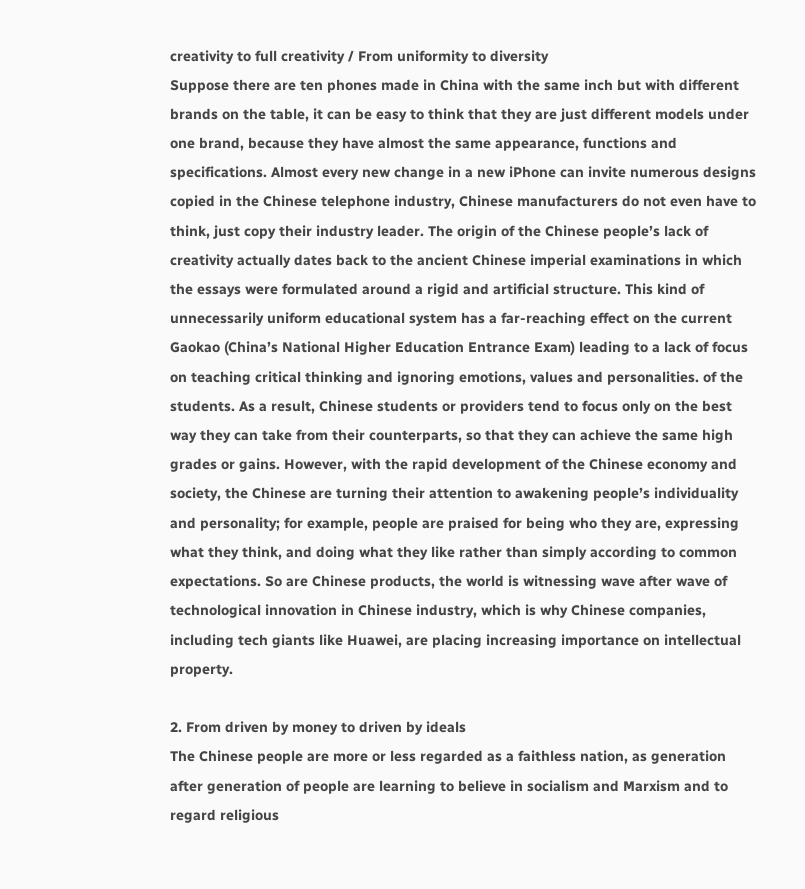creativity to full creativity / From uniformity to diversity
Suppose there are ten phones made in China with the same inch but with different brands on the table, it can be easy to think that they are just different models under one brand, because they have almost the same appearance, functions and specifications. Almost every new change in a new iPhone can invite numerous designs copied in the Chinese telephone industry, Chinese manufacturers do not even have to think, just copy their industry leader. The origin of the Chinese people’s lack of creativity actually dates back to the ancient Chinese imperial examinations in which the essays were formulated around a rigid and artificial structure. This kind of unnecessarily uniform educational system has a far-reaching effect on the current Gaokao (China’s National Higher Education Entrance Exam) leading to a lack of focus on teaching critical thinking and ignoring emotions, values and personalities. of the students. As a result, Chinese students or providers tend to focus only on the best way they can take from their counterparts, so that they can achieve the same high grades or gains. However, with the rapid development of the Chinese economy and society, the Chinese are turning their attention to awakening people’s individuality and personality; for example, people are praised for being who they are, expressing what they think, and doing what they like rather than simply according to common expectations. So are Chinese products, the world is witnessing wave after wave of technological innovation in Chinese industry, which is why Chinese companies, including tech giants like Huawei, are placing increasing importance on intellectual property.

2. From driven by money to driven by ideals
The Chinese people are more or less regarded as a faithless nation, as generation after generation of people are learning to believe in socialism and Marxism and to regard religious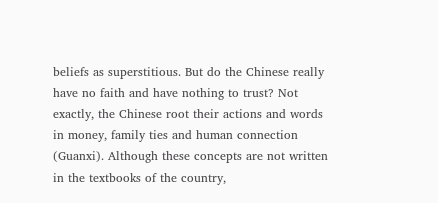beliefs as superstitious. But do the Chinese really have no faith and have nothing to trust? Not exactly, the Chinese root their actions and words in money, family ties and human connection (Guanxi). Although these concepts are not written in the textbooks of the country,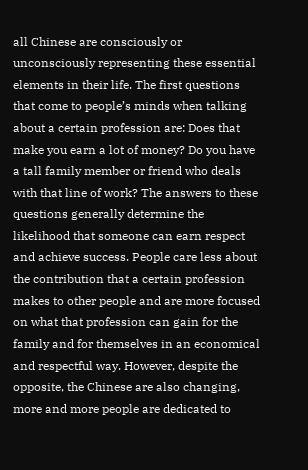all Chinese are consciously or unconsciously representing these essential elements in their life. The first questions that come to people’s minds when talking about a certain profession are: Does that make you earn a lot of money? Do you have a tall family member or friend who deals with that line of work? The answers to these questions generally determine the likelihood that someone can earn respect and achieve success. People care less about the contribution that a certain profession makes to other people and are more focused on what that profession can gain for the family and for themselves in an economical and respectful way. However, despite the opposite, the Chinese are also changing, more and more people are dedicated to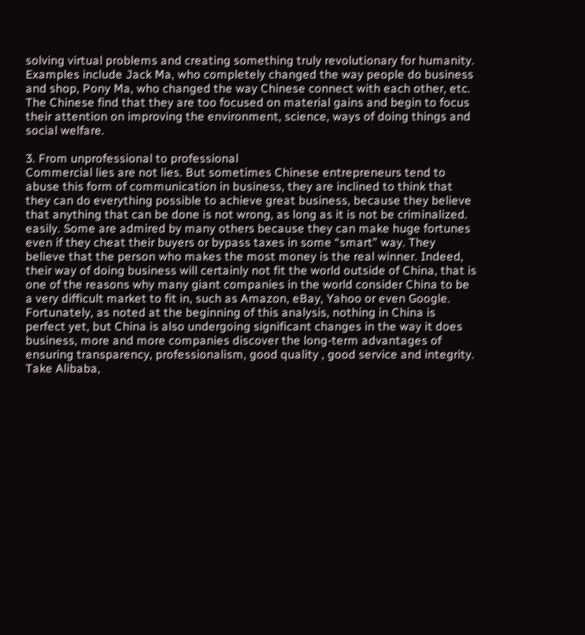solving virtual problems and creating something truly revolutionary for humanity. Examples include Jack Ma, who completely changed the way people do business and shop, Pony Ma, who changed the way Chinese connect with each other, etc. The Chinese find that they are too focused on material gains and begin to focus their attention on improving the environment, science, ways of doing things and social welfare.

3. From unprofessional to professional
Commercial lies are not lies. But sometimes Chinese entrepreneurs tend to abuse this form of communication in business, they are inclined to think that they can do everything possible to achieve great business, because they believe that anything that can be done is not wrong, as long as it is not be criminalized. easily. Some are admired by many others because they can make huge fortunes even if they cheat their buyers or bypass taxes in some “smart” way. They believe that the person who makes the most money is the real winner. Indeed, their way of doing business will certainly not fit the world outside of China, that is one of the reasons why many giant companies in the world consider China to be a very difficult market to fit in, such as Amazon, eBay, Yahoo or even Google. Fortunately, as noted at the beginning of this analysis, nothing in China is perfect yet, but China is also undergoing significant changes in the way it does business, more and more companies discover the long-term advantages of ensuring transparency, professionalism, good quality , good service and integrity. Take Alibaba,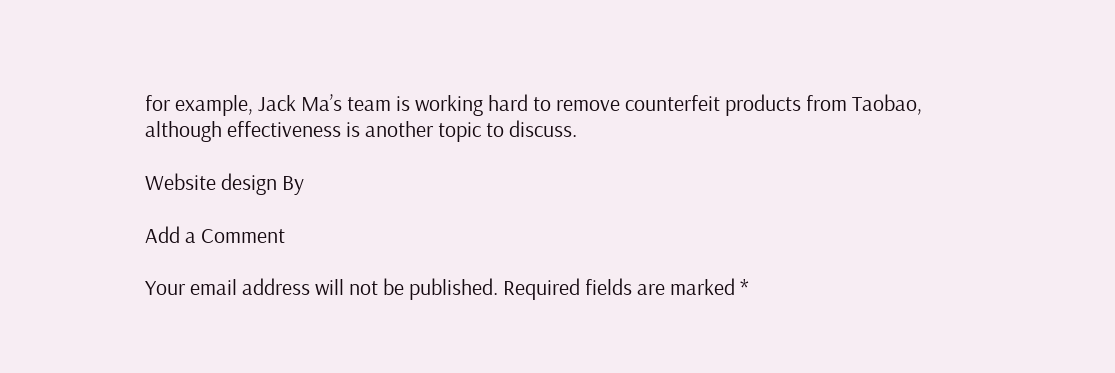for example, Jack Ma’s team is working hard to remove counterfeit products from Taobao, although effectiveness is another topic to discuss.

Website design By

Add a Comment

Your email address will not be published. Required fields are marked *